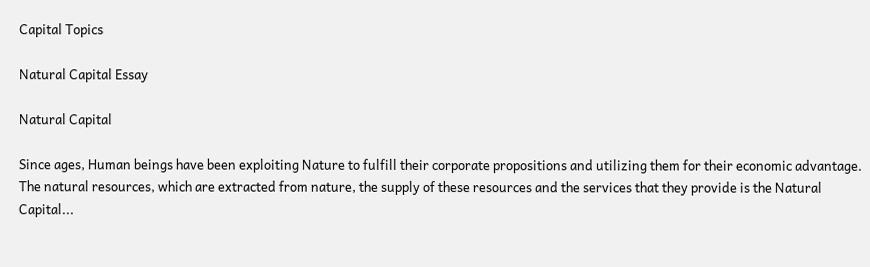Capital Topics

Natural Capital Essay

Natural Capital

Since ages, Human beings have been exploiting Nature to fulfill their corporate propositions and utilizing them for their economic advantage. The natural resources, which are extracted from nature, the supply of these resources and the services that they provide is the Natural Capital...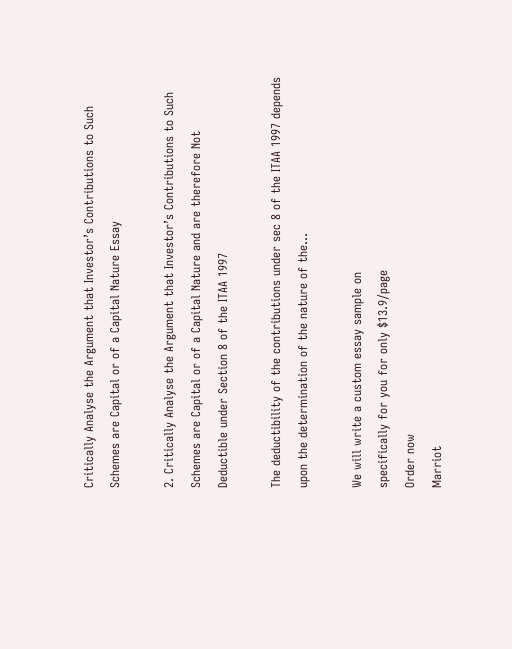Critically Analyse the Argument that Investor’s Contributions to Such Schemes are Capital or of a Capital Nature Essay

2. Critically Analyse the Argument that Investor’s Contributions to Such Schemes are Capital or of a Capital Nature and are therefore Not Deductible under Section 8 of the ITAA 1997

The deductibility of the contributions under sec 8 of the ITAA 1997 depends upon the determination of the nature of the...

We will write a custom essay sample on
specifically for you for only $13.9/page
Order now
Marriot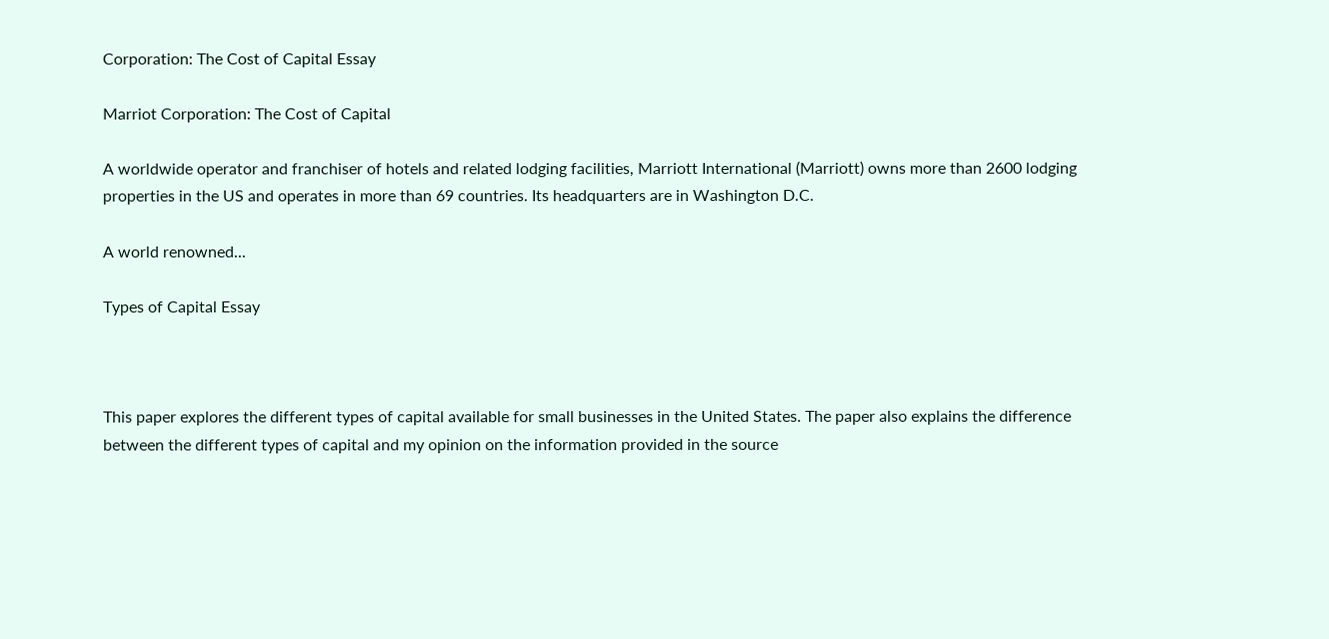Corporation: The Cost of Capital Essay

Marriot Corporation: The Cost of Capital

A worldwide operator and franchiser of hotels and related lodging facilities, Marriott International (Marriott) owns more than 2600 lodging properties in the US and operates in more than 69 countries. Its headquarters are in Washington D.C.

A world renowned...

Types of Capital Essay



This paper explores the different types of capital available for small businesses in the United States. The paper also explains the difference between the different types of capital and my opinion on the information provided in the source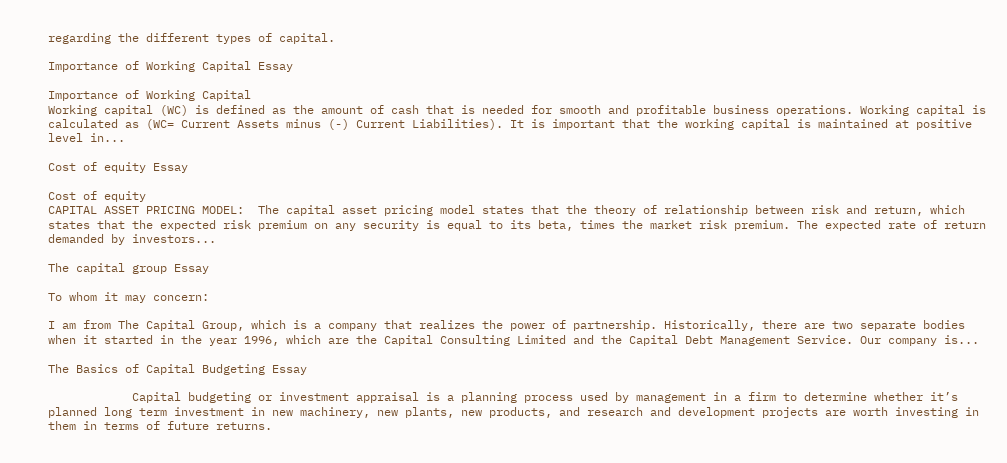regarding the different types of capital.

Importance of Working Capital Essay

Importance of Working Capital
Working capital (WC) is defined as the amount of cash that is needed for smooth and profitable business operations. Working capital is calculated as (WC= Current Assets minus (-) Current Liabilities). It is important that the working capital is maintained at positive level in...

Cost of equity Essay

Cost of equity
CAPITAL ASSET PRICING MODEL:  The capital asset pricing model states that the theory of relationship between risk and return, which states that the expected risk premium on any security is equal to its beta, times the market risk premium. The expected rate of return demanded by investors...

The capital group Essay

To whom it may concern:

I am from The Capital Group, which is a company that realizes the power of partnership. Historically, there are two separate bodies when it started in the year 1996, which are the Capital Consulting Limited and the Capital Debt Management Service. Our company is...

The Basics of Capital Budgeting Essay

            Capital budgeting or investment appraisal is a planning process used by management in a firm to determine whether it’s planned long term investment in new machinery, new plants, new products, and research and development projects are worth investing in them in terms of future returns.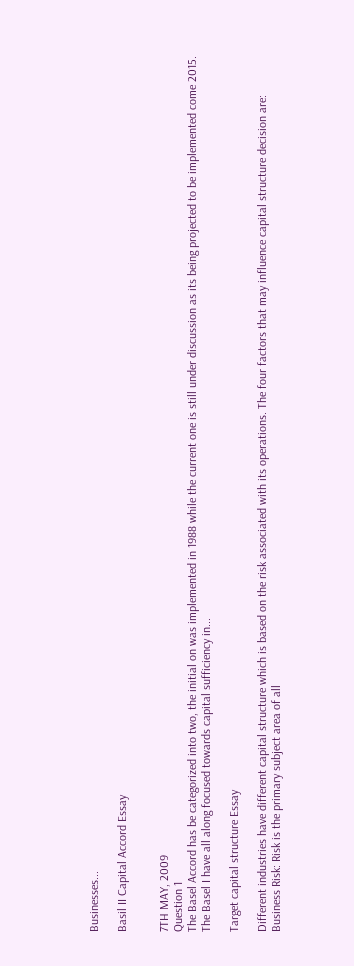Businesses...

Basil II Capital Accord Essay


7TH MAY, 2009
Question 1
The Basel Accord has be categorized into two, the initial on was implemented in 1988 while the current one is still under discussion as its being projected to be implemented come 2015. The Basel I have all along focused towards capital sufficiency in...

Target capital structure Essay

Different industries have different capital structure which is based on the risk associated with its operations. The four factors that may influence capital structure decision are:
Business Risk: Risk is the primary subject area of all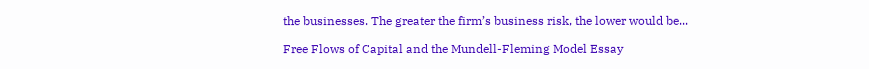the businesses. The greater the firm’s business risk, the lower would be...

Free Flows of Capital and the Mundell-Fleming Model Essay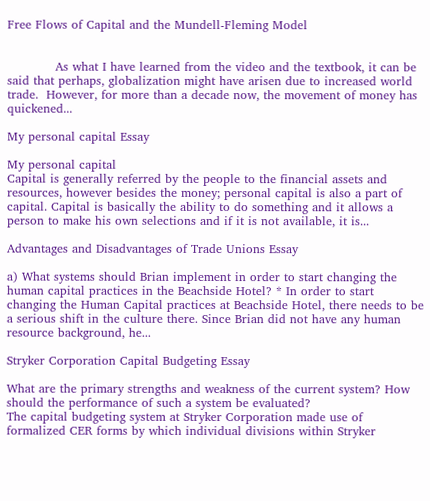Free Flows of Capital and the Mundell-Fleming Model


            As what I have learned from the video and the textbook, it can be said that perhaps, globalization might have arisen due to increased world trade.  However, for more than a decade now, the movement of money has quickened...

My personal capital Essay

My personal capital
Capital is generally referred by the people to the financial assets and resources, however besides the money; personal capital is also a part of capital. Capital is basically the ability to do something and it allows a person to make his own selections and if it is not available, it is...

Advantages and Disadvantages of Trade Unions Essay

a) What systems should Brian implement in order to start changing the human capital practices in the Beachside Hotel? * In order to start changing the Human Capital practices at Beachside Hotel, there needs to be a serious shift in the culture there. Since Brian did not have any human resource background, he...

Stryker Corporation Capital Budgeting Essay

What are the primary strengths and weakness of the current system? How should the performance of such a system be evaluated?
The capital budgeting system at Stryker Corporation made use of formalized CER forms by which individual divisions within Stryker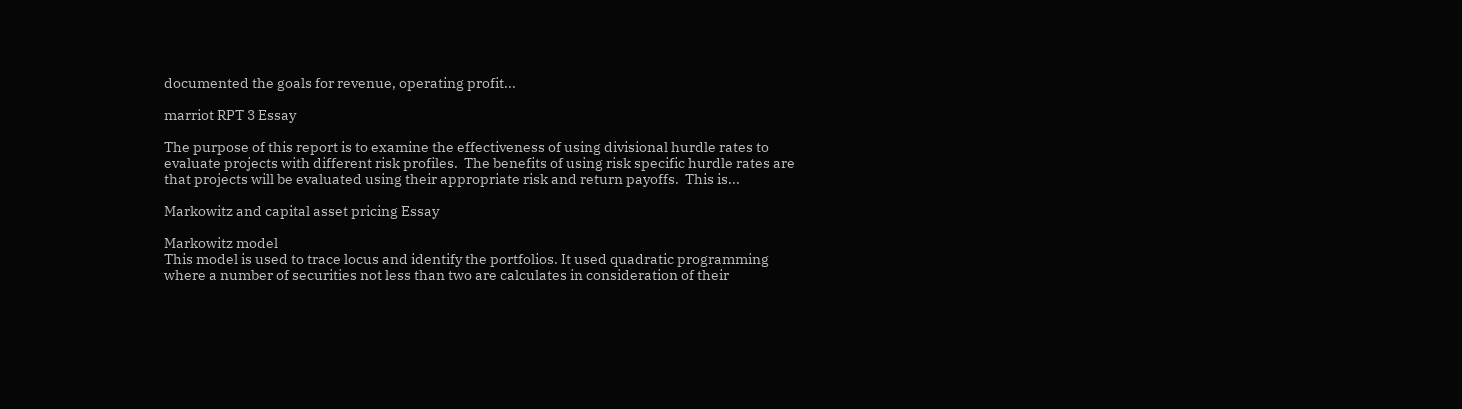documented the goals for revenue, operating profit...

marriot RPT 3 Essay

The purpose of this report is to examine the effectiveness of using divisional hurdle rates to evaluate projects with different risk profiles.  The benefits of using risk specific hurdle rates are that projects will be evaluated using their appropriate risk and return payoffs.  This is...

Markowitz and capital asset pricing Essay

Markowitz model
This model is used to trace locus and identify the portfolios. It used quadratic programming where a number of securities not less than two are calculates in consideration of their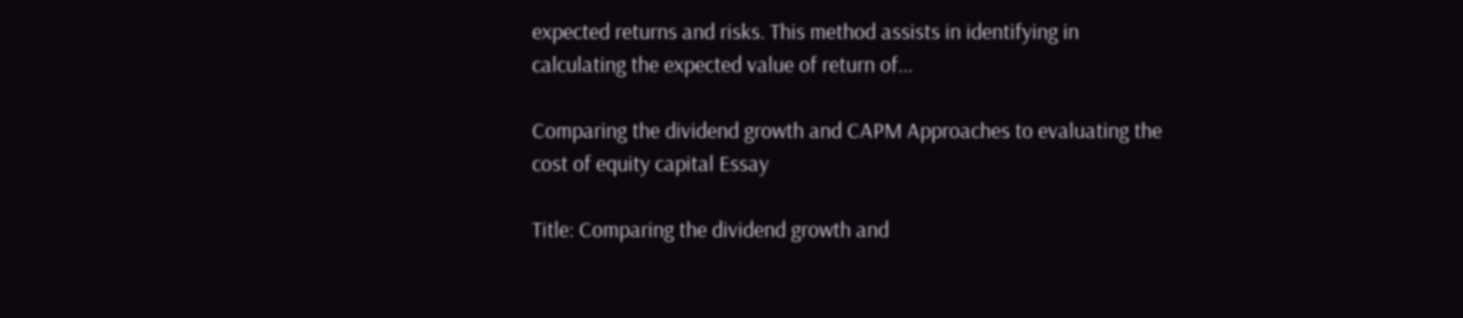expected returns and risks. This method assists in identifying in calculating the expected value of return of...

Comparing the dividend growth and CAPM Approaches to evaluating the cost of equity capital Essay

Title: Comparing the dividend growth and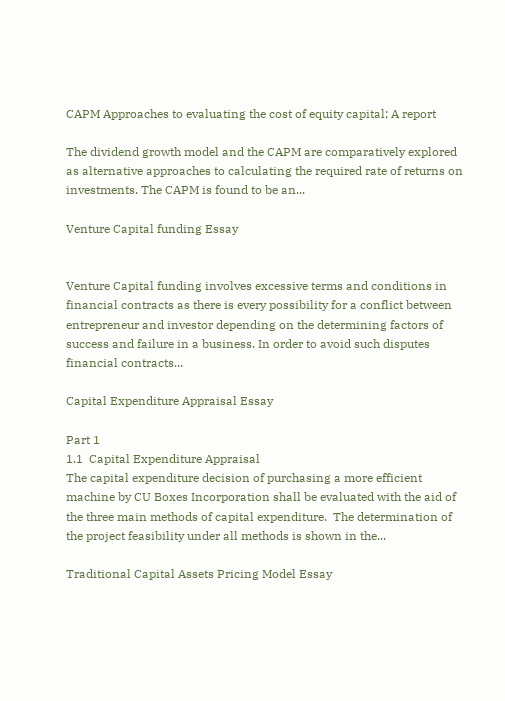CAPM Approaches to evaluating the cost of equity capital; A report

The dividend growth model and the CAPM are comparatively explored as alternative approaches to calculating the required rate of returns on investments. The CAPM is found to be an...

Venture Capital funding Essay


Venture Capital funding involves excessive terms and conditions in financial contracts as there is every possibility for a conflict between entrepreneur and investor depending on the determining factors of success and failure in a business. In order to avoid such disputes financial contracts...

Capital Expenditure Appraisal Essay

Part 1
1.1  Capital Expenditure Appraisal
The capital expenditure decision of purchasing a more efficient machine by CU Boxes Incorporation shall be evaluated with the aid of the three main methods of capital expenditure.  The determination of the project feasibility under all methods is shown in the...

Traditional Capital Assets Pricing Model Essay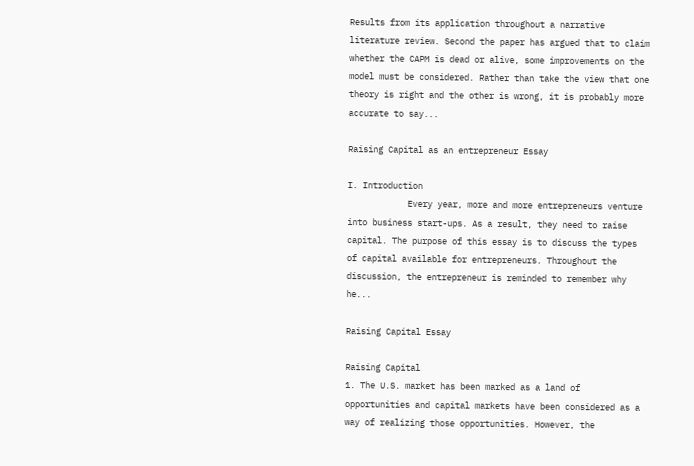Results from its application throughout a narrative literature review. Second the paper has argued that to claim whether the CAPM is dead or alive, some improvements on the model must be considered. Rather than take the view that one theory is right and the other is wrong, it is probably more accurate to say...

Raising Capital as an entrepreneur Essay

I. Introduction
            Every year, more and more entrepreneurs venture into business start-ups. As a result, they need to raise capital. The purpose of this essay is to discuss the types of capital available for entrepreneurs. Throughout the discussion, the entrepreneur is reminded to remember why he...

Raising Capital Essay

Raising Capital
1. The U.S. market has been marked as a land of opportunities and capital markets have been considered as a way of realizing those opportunities. However, the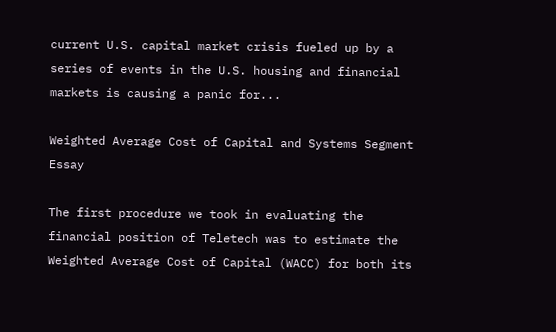current U.S. capital market crisis fueled up by a series of events in the U.S. housing and financial markets is causing a panic for...

Weighted Average Cost of Capital and Systems Segment Essay

The first procedure we took in evaluating the financial position of Teletech was to estimate the Weighted Average Cost of Capital (WACC) for both its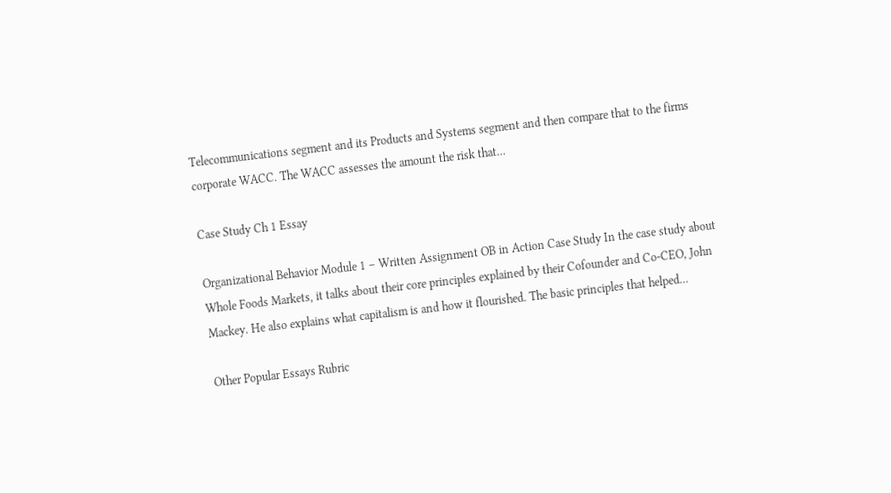Telecommunications segment and its Products and Systems segment and then compare that to the firms corporate WACC. The WACC assesses the amount the risk that...

Case Study Ch 1 Essay

Organizational Behavior Module 1 – Written Assignment OB in Action Case Study In the case study about Whole Foods Markets, it talks about their core principles explained by their Cofounder and Co-CEO, John Mackey. He also explains what capitalism is and how it flourished. The basic principles that helped...

Other Popular Essays Rubric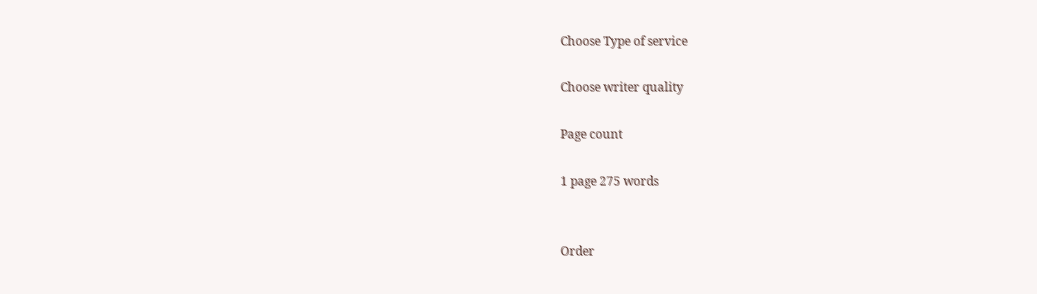Choose Type of service

Choose writer quality

Page count

1 page 275 words


Order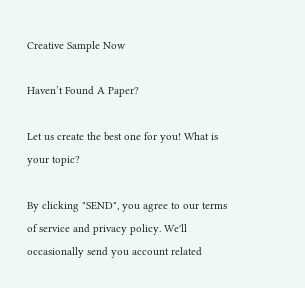Creative Sample Now

Haven’t Found A Paper?

Let us create the best one for you! What is your topic?

By clicking "SEND", you agree to our terms of service and privacy policy. We'll occasionally send you account related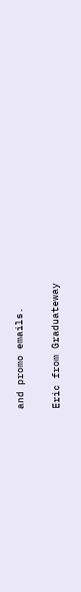and promo emails.

Eric from Graduateway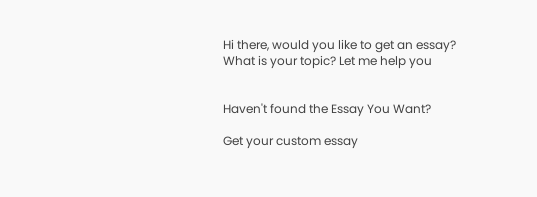Hi there, would you like to get an essay? What is your topic? Let me help you


Haven't found the Essay You Want?

Get your custom essay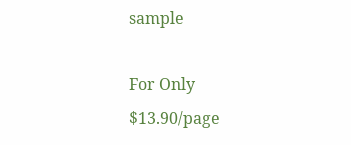sample

For Only $13.90/page